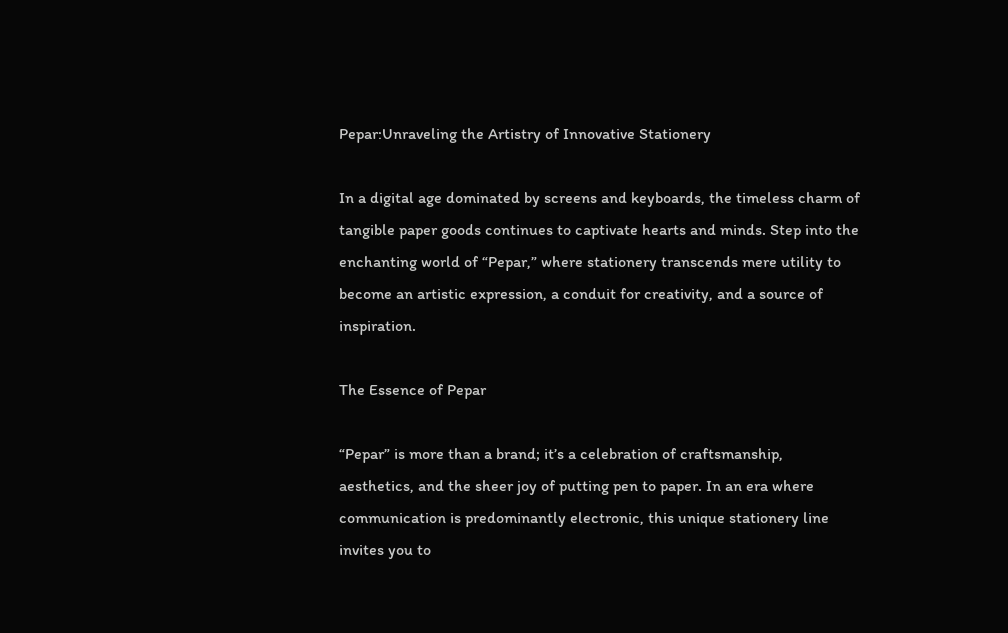Pepar:Unraveling the Artistry of Innovative Stationery

In a digital age dominated by screens and keyboards, the timeless charm of tangible paper goods continues to captivate hearts and minds. Step into the enchanting world of “Pepar,” where stationery transcends mere utility to become an artistic expression, a conduit for creativity, and a source of inspiration.

The Essence of Pepar

“Pepar” is more than a brand; it’s a celebration of craftsmanship, aesthetics, and the sheer joy of putting pen to paper. In an era where communication is predominantly electronic, this unique stationery line invites you to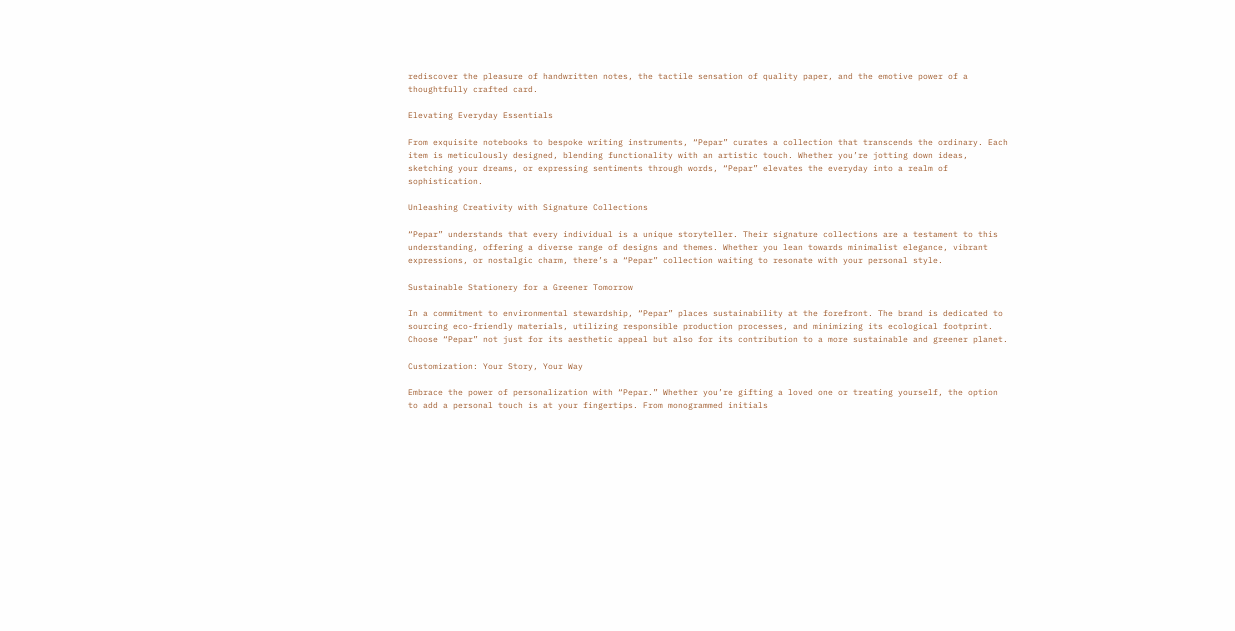rediscover the pleasure of handwritten notes, the tactile sensation of quality paper, and the emotive power of a thoughtfully crafted card.

Elevating Everyday Essentials

From exquisite notebooks to bespoke writing instruments, “Pepar” curates a collection that transcends the ordinary. Each item is meticulously designed, blending functionality with an artistic touch. Whether you’re jotting down ideas, sketching your dreams, or expressing sentiments through words, “Pepar” elevates the everyday into a realm of sophistication.

Unleashing Creativity with Signature Collections

“Pepar” understands that every individual is a unique storyteller. Their signature collections are a testament to this understanding, offering a diverse range of designs and themes. Whether you lean towards minimalist elegance, vibrant expressions, or nostalgic charm, there’s a “Pepar” collection waiting to resonate with your personal style.

Sustainable Stationery for a Greener Tomorrow

In a commitment to environmental stewardship, “Pepar” places sustainability at the forefront. The brand is dedicated to sourcing eco-friendly materials, utilizing responsible production processes, and minimizing its ecological footprint. Choose “Pepar” not just for its aesthetic appeal but also for its contribution to a more sustainable and greener planet.

Customization: Your Story, Your Way

Embrace the power of personalization with “Pepar.” Whether you’re gifting a loved one or treating yourself, the option to add a personal touch is at your fingertips. From monogrammed initials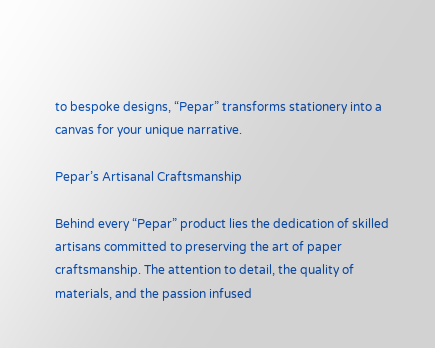to bespoke designs, “Pepar” transforms stationery into a canvas for your unique narrative.

Pepar’s Artisanal Craftsmanship

Behind every “Pepar” product lies the dedication of skilled artisans committed to preserving the art of paper craftsmanship. The attention to detail, the quality of materials, and the passion infused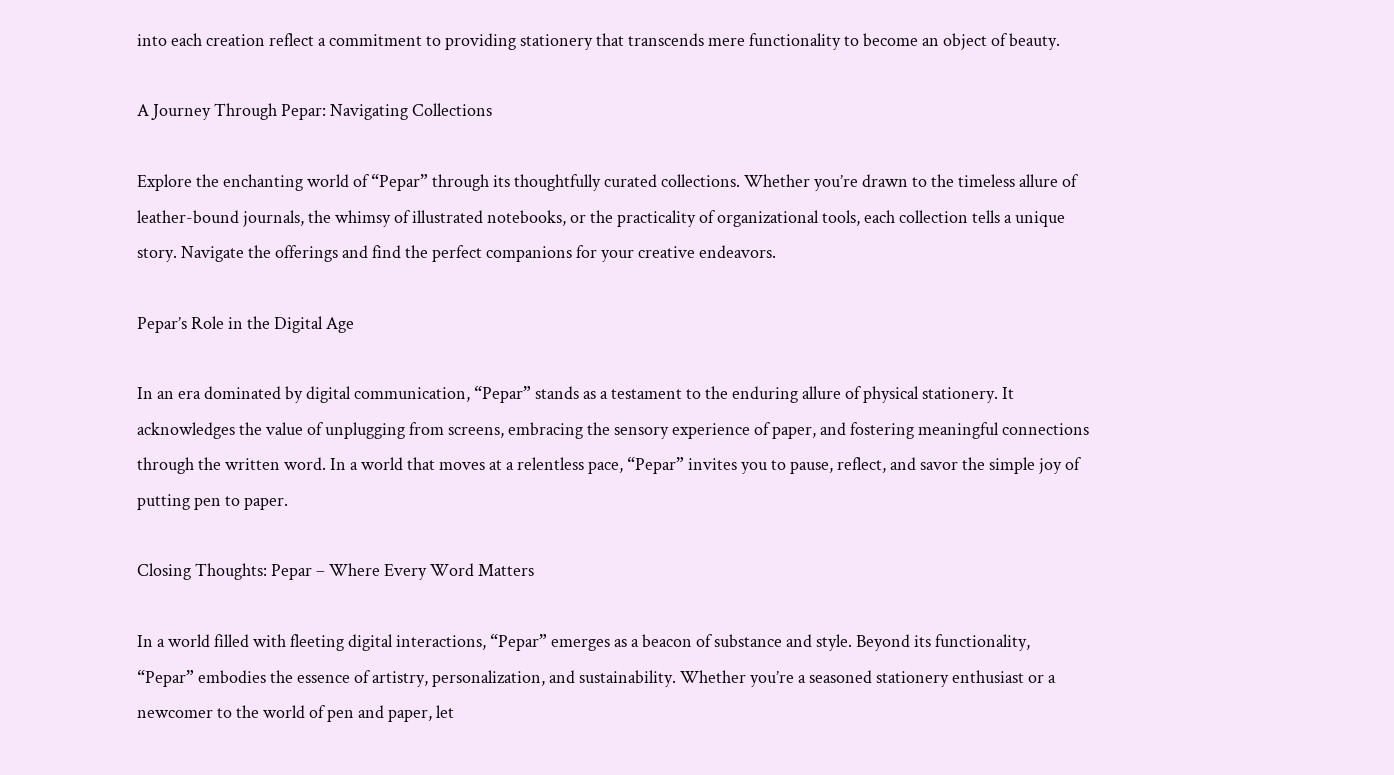into each creation reflect a commitment to providing stationery that transcends mere functionality to become an object of beauty.

A Journey Through Pepar: Navigating Collections

Explore the enchanting world of “Pepar” through its thoughtfully curated collections. Whether you’re drawn to the timeless allure of leather-bound journals, the whimsy of illustrated notebooks, or the practicality of organizational tools, each collection tells a unique story. Navigate the offerings and find the perfect companions for your creative endeavors.

Pepar’s Role in the Digital Age

In an era dominated by digital communication, “Pepar” stands as a testament to the enduring allure of physical stationery. It acknowledges the value of unplugging from screens, embracing the sensory experience of paper, and fostering meaningful connections through the written word. In a world that moves at a relentless pace, “Pepar” invites you to pause, reflect, and savor the simple joy of putting pen to paper.

Closing Thoughts: Pepar – Where Every Word Matters

In a world filled with fleeting digital interactions, “Pepar” emerges as a beacon of substance and style. Beyond its functionality, “Pepar” embodies the essence of artistry, personalization, and sustainability. Whether you’re a seasoned stationery enthusiast or a newcomer to the world of pen and paper, let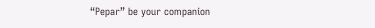“Pepar” be your companion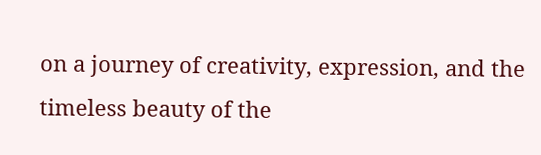on a journey of creativity, expression, and the timeless beauty of the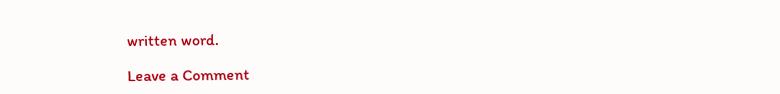written word.

Leave a Comment